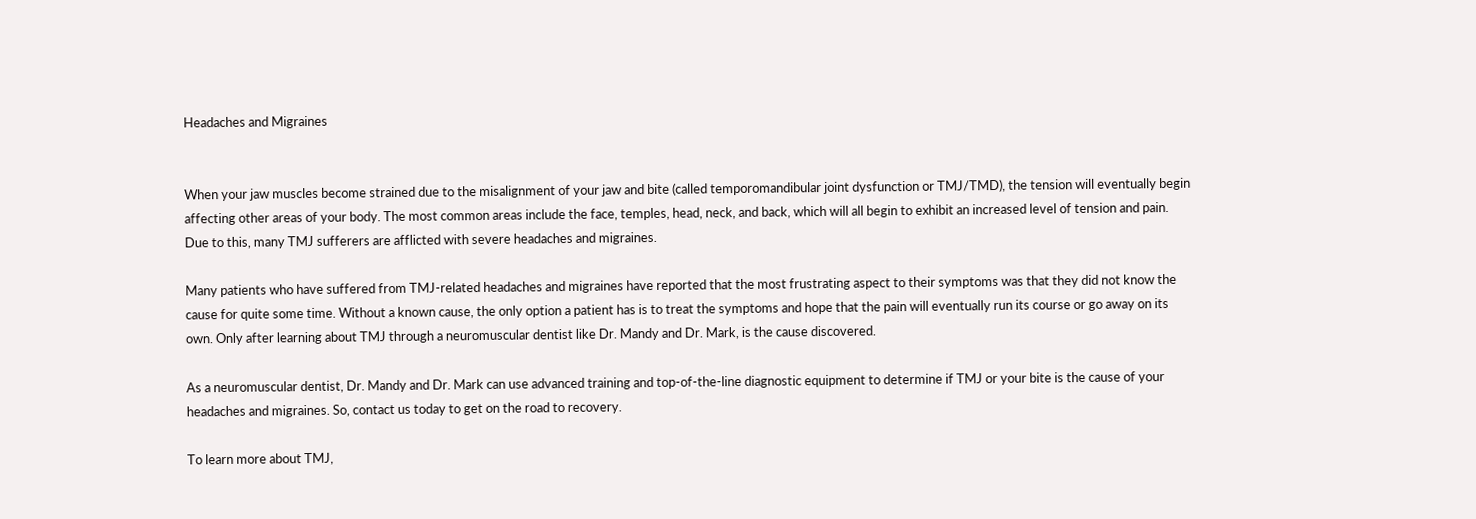Headaches and Migraines


When your jaw muscles become strained due to the misalignment of your jaw and bite (called temporomandibular joint dysfunction or TMJ/TMD), the tension will eventually begin affecting other areas of your body. The most common areas include the face, temples, head, neck, and back, which will all begin to exhibit an increased level of tension and pain. Due to this, many TMJ sufferers are afflicted with severe headaches and migraines.

Many patients who have suffered from TMJ-related headaches and migraines have reported that the most frustrating aspect to their symptoms was that they did not know the cause for quite some time. Without a known cause, the only option a patient has is to treat the symptoms and hope that the pain will eventually run its course or go away on its own. Only after learning about TMJ through a neuromuscular dentist like Dr. Mandy and Dr. Mark, is the cause discovered.

As a neuromuscular dentist, Dr. Mandy and Dr. Mark can use advanced training and top-of-the-line diagnostic equipment to determine if TMJ or your bite is the cause of your headaches and migraines. So, contact us today to get on the road to recovery.

To learn more about TMJ,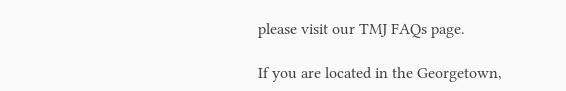please visit our TMJ FAQs page.

If you are located in the Georgetown,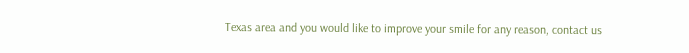Texas area and you would like to improve your smile for any reason, contact us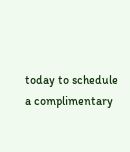today to schedule a complimentary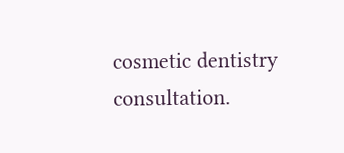cosmetic dentistry consultation.